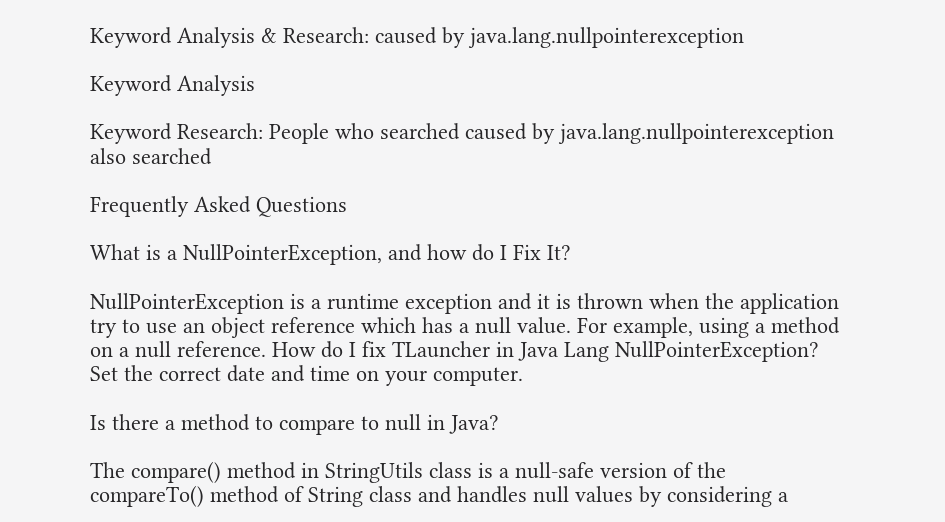Keyword Analysis & Research: caused by java.lang.nullpointerexception

Keyword Analysis

Keyword Research: People who searched caused by java.lang.nullpointerexception also searched

Frequently Asked Questions

What is a NullPointerException, and how do I Fix It?

NullPointerException is a runtime exception and it is thrown when the application try to use an object reference which has a null value. For example, using a method on a null reference. How do I fix TLauncher in Java Lang NullPointerException? Set the correct date and time on your computer.

Is there a method to compare to null in Java?

The compare() method in StringUtils class is a null-safe version of the compareTo() method of String class and handles null values by considering a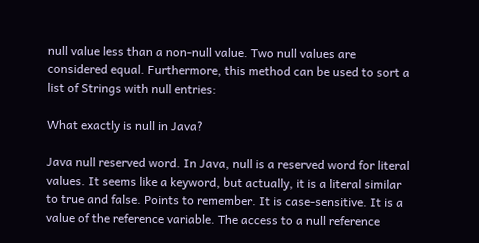null value less than a non-null value. Two null values are considered equal. Furthermore, this method can be used to sort a list of Strings with null entries:

What exactly is null in Java?

Java null reserved word. In Java, null is a reserved word for literal values. It seems like a keyword, but actually, it is a literal similar to true and false. Points to remember. It is case-sensitive. It is a value of the reference variable. The access to a null reference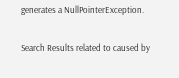generates a NullPointerException.

Search Results related to caused by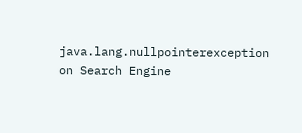java.lang.nullpointerexception on Search Engine